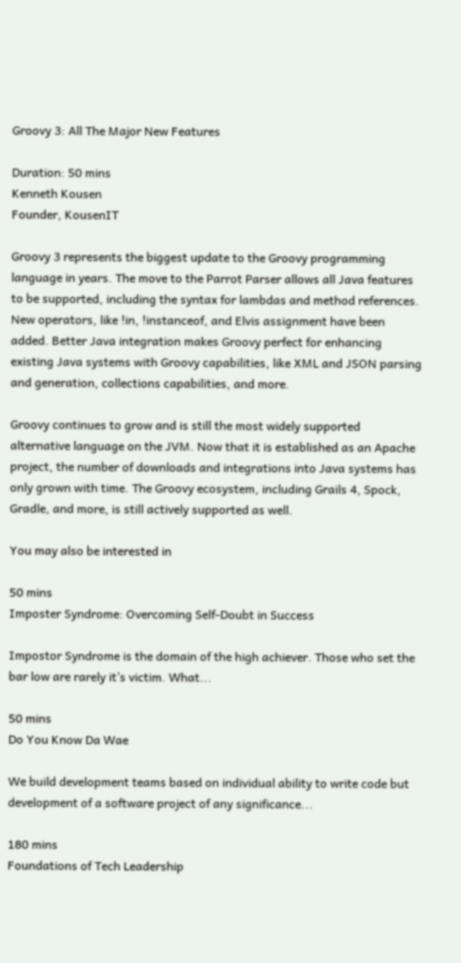Groovy 3: All The Major New Features

Duration: 50 mins
Kenneth Kousen
Founder, KousenIT

Groovy 3 represents the biggest update to the Groovy programming language in years. The move to the Parrot Parser allows all Java features to be supported, including the syntax for lambdas and method references. New operators, like !in, !instanceof, and Elvis assignment have been added. Better Java integration makes Groovy perfect for enhancing existing Java systems with Groovy capabilities, like XML and JSON parsing and generation, collections capabilities, and more.

Groovy continues to grow and is still the most widely supported alternative language on the JVM. Now that it is established as an Apache project, the number of downloads and integrations into Java systems has only grown with time. The Groovy ecosystem, including Grails 4, Spock, Gradle, and more, is still actively supported as well.

You may also be interested in

50 mins
Imposter Syndrome: Overcoming Self-Doubt in Success

Impostor Syndrome is the domain of the high achiever. Those who set the bar low are rarely it’s victim. What...

50 mins
Do You Know Da Wae

We build development teams based on individual ability to write code but development of a software project of any significance...

180 mins
Foundations of Tech Leadership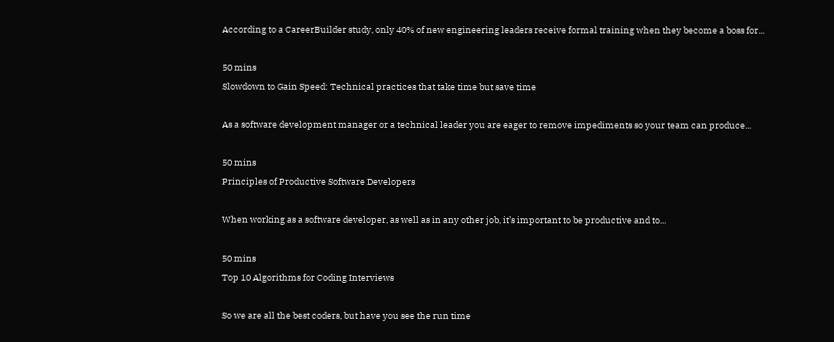According to a CareerBuilder study, only 40% of new engineering leaders receive formal training when they become a boss for...

50 mins
Slowdown to Gain Speed: Technical practices that take time but save time

As a software development manager or a technical leader you are eager to remove impediments so your team can produce...

50 mins
Principles of Productive Software Developers

When working as a software developer, as well as in any other job, it’s important to be productive and to...

50 mins
Top 10 Algorithms for Coding Interviews

So we are all the best coders, but have you see the run time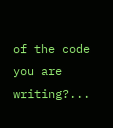of the code you are writing?...